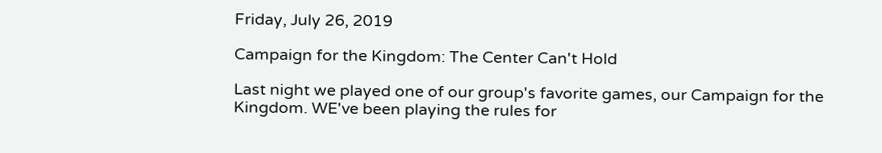Friday, July 26, 2019

Campaign for the Kingdom: The Center Can't Hold

Last night we played one of our group's favorite games, our Campaign for the Kingdom. WE've been playing the rules for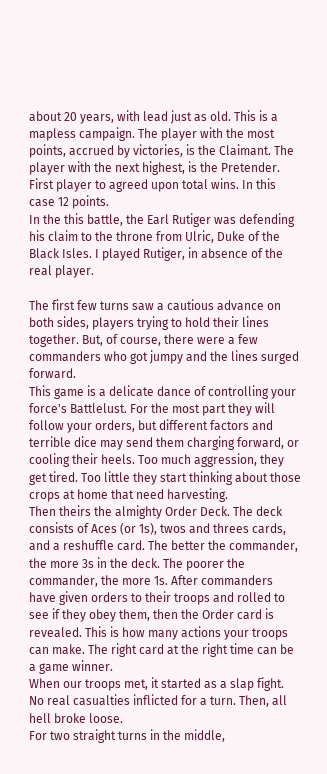about 20 years, with lead just as old. This is a mapless campaign. The player with the most points, accrued by victories, is the Claimant. The player with the next highest, is the Pretender. First player to agreed upon total wins. In this case 12 points.
In the this battle, the Earl Rutiger was defending his claim to the throne from Ulric, Duke of the Black Isles. I played Rutiger, in absence of the real player.

The first few turns saw a cautious advance on both sides, players trying to hold their lines together. But, of course, there were a few commanders who got jumpy and the lines surged forward.
This game is a delicate dance of controlling your force's Battlelust. For the most part they will follow your orders, but different factors and terrible dice may send them charging forward, or cooling their heels. Too much aggression, they get tired. Too little they start thinking about those crops at home that need harvesting.
Then theirs the almighty Order Deck. The deck consists of Aces (or 1s), twos and threes cards, and a reshuffle card. The better the commander, the more 3s in the deck. The poorer the commander, the more 1s. After commanders have given orders to their troops and rolled to see if they obey them, then the Order card is revealed. This is how many actions your troops can make. The right card at the right time can be a game winner.
When our troops met, it started as a slap fight. No real casualties inflicted for a turn. Then, all hell broke loose.
For two straight turns in the middle,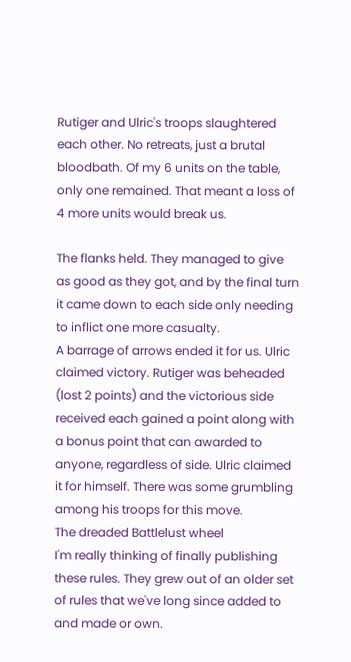Rutiger and Ulric's troops slaughtered each other. No retreats, just a brutal bloodbath. Of my 6 units on the table, only one remained. That meant a loss of 4 more units would break us.

The flanks held. They managed to give as good as they got, and by the final turn it came down to each side only needing to inflict one more casualty.
A barrage of arrows ended it for us. Ulric claimed victory. Rutiger was beheaded (lost 2 points) and the victorious side received each gained a point along with a bonus point that can awarded to anyone, regardless of side. Ulric claimed it for himself. There was some grumbling among his troops for this move.
The dreaded Battlelust wheel
I'm really thinking of finally publishing these rules. They grew out of an older set of rules that we've long since added to and made or own.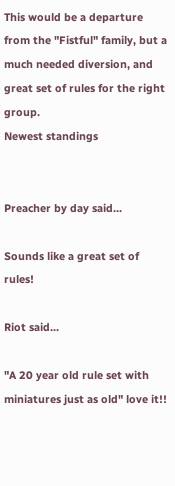This would be a departure from the "Fistful" family, but a much needed diversion, and great set of rules for the right group.
Newest standings


Preacher by day said...

Sounds like a great set of rules!

Riot said...

"A 20 year old rule set with miniatures just as old" love it!!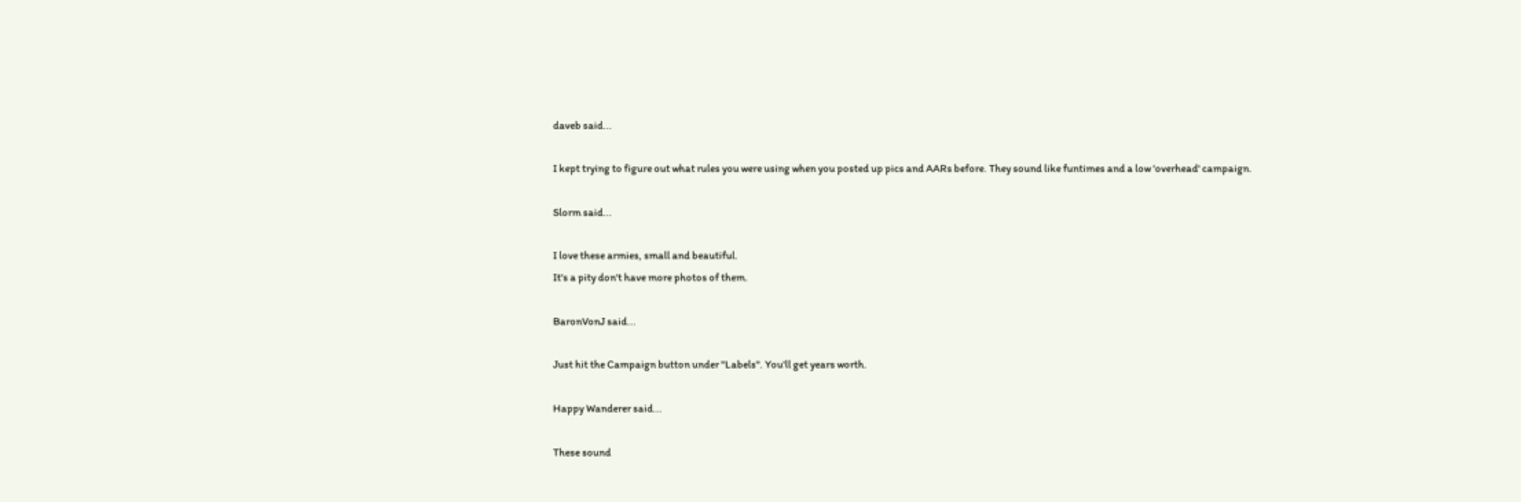daveb said...

I kept trying to figure out what rules you were using when you posted up pics and AARs before. They sound like funtimes and a low 'overhead' campaign.

Slorm said...

I love these armies, small and beautiful.
It's a pity don't have more photos of them.

BaronVonJ said...

Just hit the Campaign button under "Labels". You'll get years worth.

Happy Wanderer said...

These sound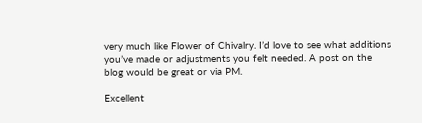very much like Flower of Chivalry. I’d love to see what additions you’ve made or adjustments you felt needed. A post on the blog would be great or via PM.

Excellent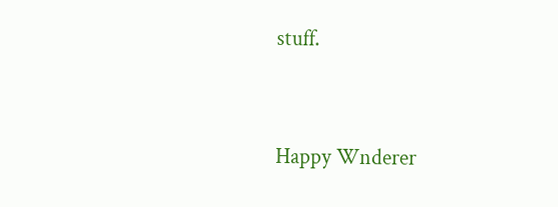stuff.


Happy Wnderer